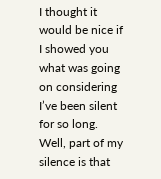I thought it would be nice if I showed you what was going on considering I’ve been silent for so long. Well, part of my silence is that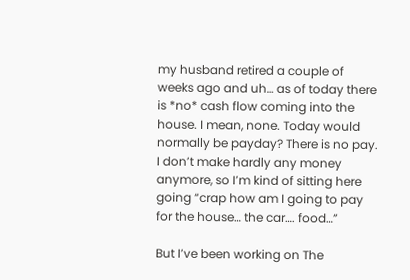my husband retired a couple of weeks ago and uh… as of today there is *no* cash flow coming into the house. I mean, none. Today would normally be payday? There is no pay. I don’t make hardly any money anymore, so I’m kind of sitting here going “crap how am I going to pay for the house… the car…. food…”

But I’ve been working on The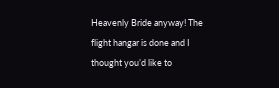Heavenly Bride anyway! The flight hangar is done and I thought you’d like to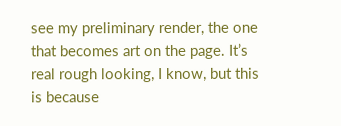see my preliminary render, the one that becomes art on the page. It’s real rough looking, I know, but this is because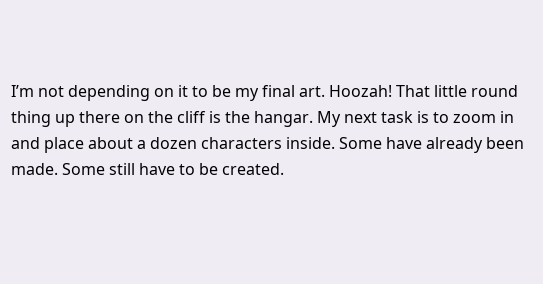I’m not depending on it to be my final art. Hoozah! That little round thing up there on the cliff is the hangar. My next task is to zoom in and place about a dozen characters inside. Some have already been made. Some still have to be created.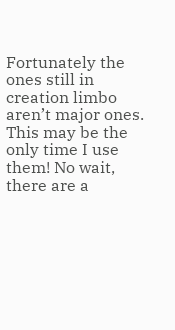Fortunately the ones still in creation limbo aren’t major ones. This may be the only time I use them! No wait, there are a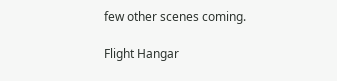few other scenes coming.

Flight Hangar